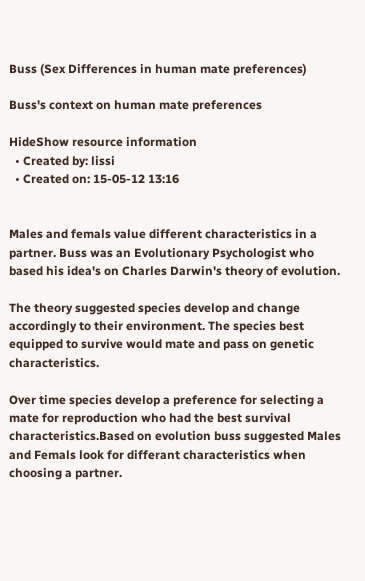Buss (Sex Differences in human mate preferences)

Buss's context on human mate preferences

HideShow resource information
  • Created by: lissi
  • Created on: 15-05-12 13:16


Males and femals value different characteristics in a partner. Buss was an Evolutionary Psychologist who based his idea's on Charles Darwin's theory of evolution.

The theory suggested species develop and change accordingly to their environment. The species best equipped to survive would mate and pass on genetic characteristics.

Over time species develop a preference for selecting a mate for reproduction who had the best survival characteristics.Based on evolution buss suggested Males and Femals look for differant characteristics when choosing a partner.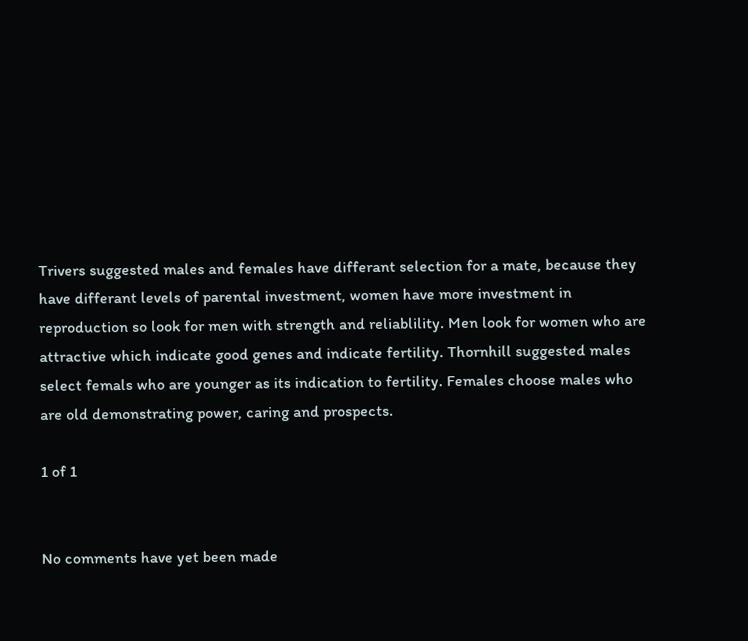Trivers suggested males and females have differant selection for a mate, because they have differant levels of parental investment, women have more investment in reproduction so look for men with strength and reliablility. Men look for women who are attractive which indicate good genes and indicate fertility. Thornhill suggested males select femals who are younger as its indication to fertility. Females choose males who are old demonstrating power, caring and prospects.

1 of 1


No comments have yet been made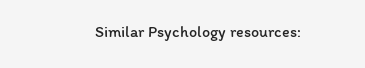Similar Psychology resources: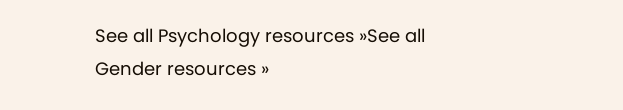See all Psychology resources »See all Gender resources »